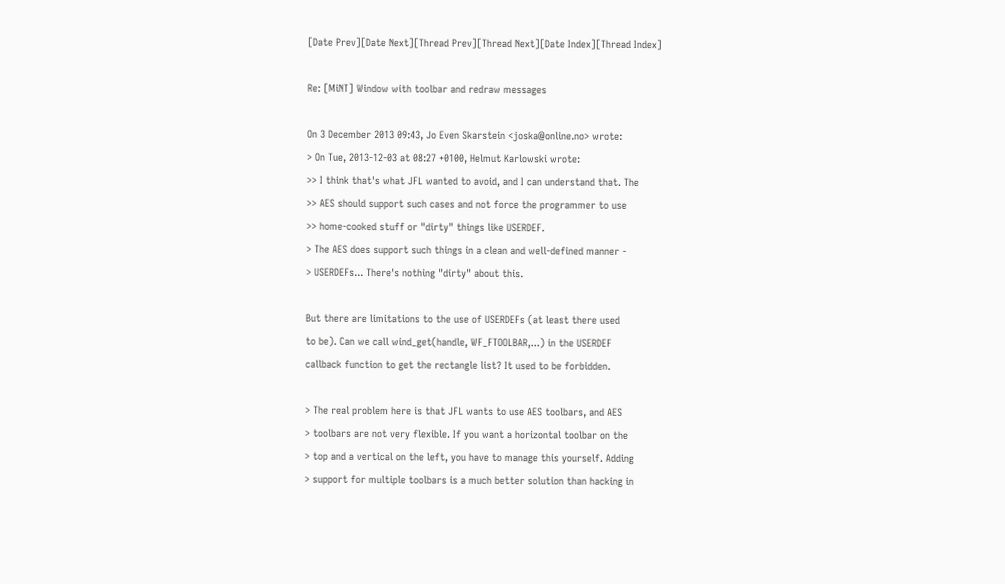[Date Prev][Date Next][Thread Prev][Thread Next][Date Index][Thread Index]

Re: [MiNT] Window with toolbar and redraw messages

On 3 December 2013 09:43, Jo Even Skarstein <joska@online.no> wrote:
> On Tue, 2013-12-03 at 08:27 +0100, Helmut Karlowski wrote:
>> I think that's what JFL wanted to avoid, and I can understand that. The
>> AES should support such cases and not force the programmer to use
>> home-cooked stuff or "dirty" things like USERDEF.
> The AES does support such things in a clean and well-defined manner -
> USERDEFs... There's nothing "dirty" about this.

But there are limitations to the use of USERDEFs (at least there used
to be). Can we call wind_get(handle, WF_FTOOLBAR,...) in the USERDEF
callback function to get the rectangle list? It used to be forbidden.

> The real problem here is that JFL wants to use AES toolbars, and AES
> toolbars are not very flexible. If you want a horizontal toolbar on the
> top and a vertical on the left, you have to manage this yourself. Adding
> support for multiple toolbars is a much better solution than hacking in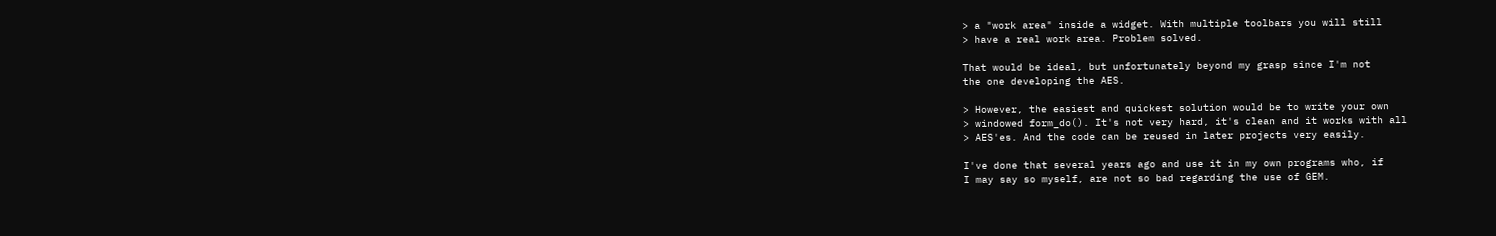> a "work area" inside a widget. With multiple toolbars you will still
> have a real work area. Problem solved.

That would be ideal, but unfortunately beyond my grasp since I'm not
the one developing the AES.

> However, the easiest and quickest solution would be to write your own
> windowed form_do(). It's not very hard, it's clean and it works with all
> AES'es. And the code can be reused in later projects very easily.

I've done that several years ago and use it in my own programs who, if
I may say so myself, are not so bad regarding the use of GEM.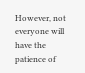However, not everyone will have the patience of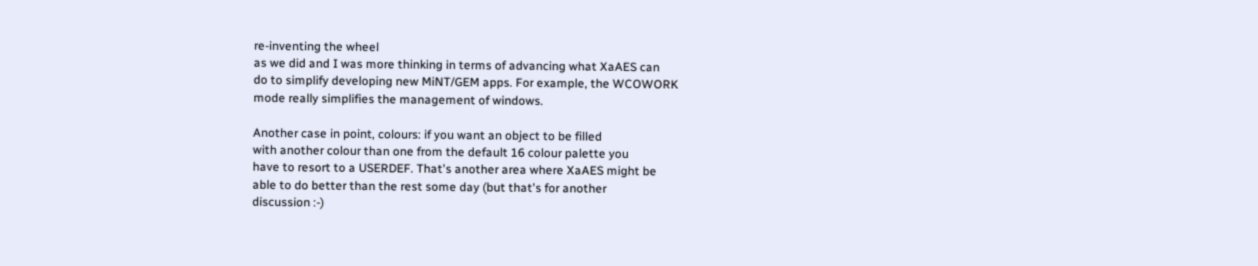re-inventing the wheel
as we did and I was more thinking in terms of advancing what XaAES can
do to simplify developing new MiNT/GEM apps. For example, the WCOWORK
mode really simplifies the management of windows.

Another case in point, colours: if you want an object to be filled
with another colour than one from the default 16 colour palette you
have to resort to a USERDEF. That's another area where XaAES might be
able to do better than the rest some day (but that's for another
discussion :-)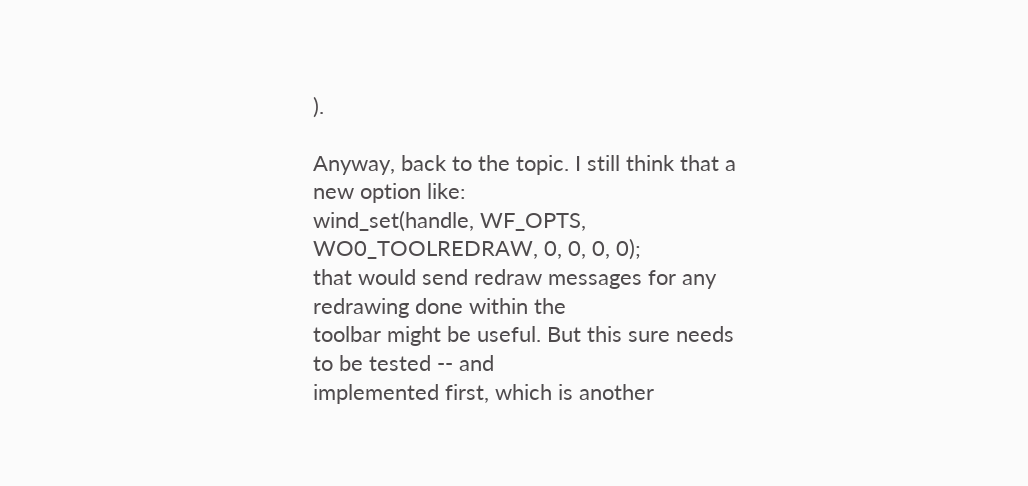).

Anyway, back to the topic. I still think that a new option like:
wind_set(handle, WF_OPTS, WO0_TOOLREDRAW, 0, 0, 0, 0);
that would send redraw messages for any redrawing done within the
toolbar might be useful. But this sure needs to be tested -- and
implemented first, which is another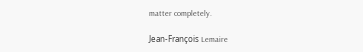matter completely.

Jean-François Lemaire